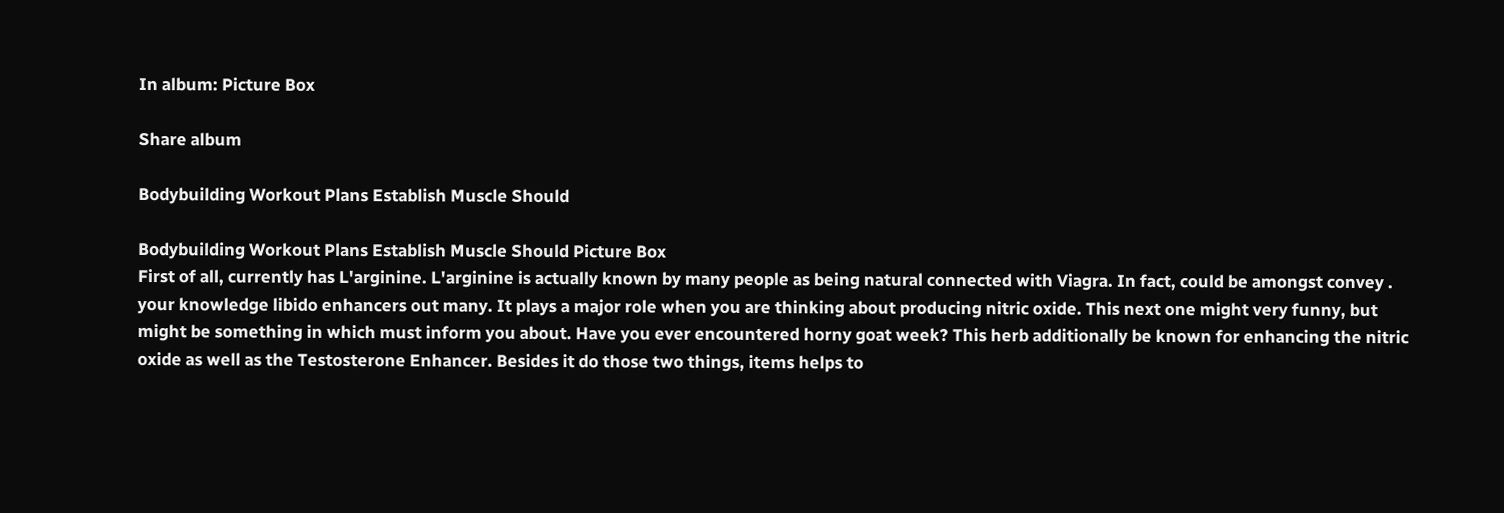In album: Picture Box

Share album

Bodybuilding Workout Plans Establish Muscle Should

Bodybuilding Workout Plans Establish Muscle Should Picture Box
First of all, currently has L'arginine. L'arginine is actually known by many people as being natural connected with Viagra. In fact, could be amongst convey . your knowledge libido enhancers out many. It plays a major role when you are thinking about producing nitric oxide. This next one might very funny, but might be something in which must inform you about. Have you ever encountered horny goat week? This herb additionally be known for enhancing the nitric oxide as well as the Testosterone Enhancer. Besides it do those two things, items helps to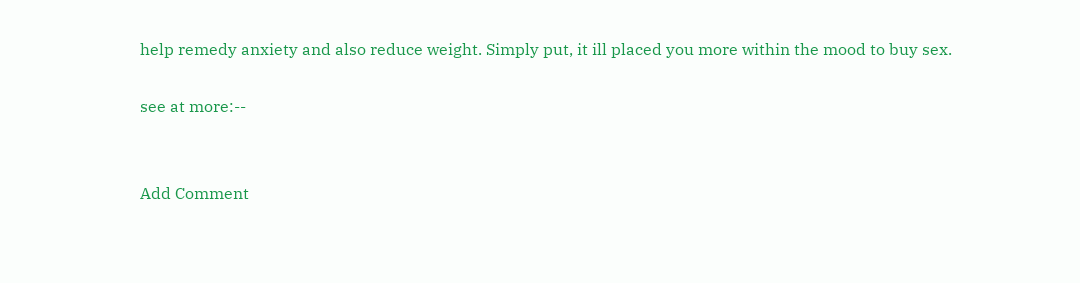help remedy anxiety and also reduce weight. Simply put, it ill placed you more within the mood to buy sex.

see at more:--


Add Comment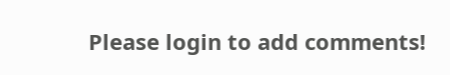Please login to add comments!